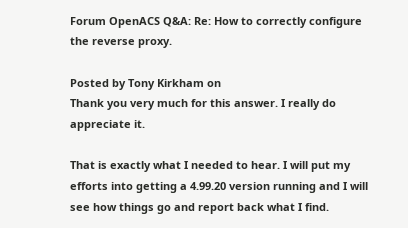Forum OpenACS Q&A: Re: How to correctly configure the reverse proxy.

Posted by Tony Kirkham on
Thank you very much for this answer. I really do appreciate it.

That is exactly what I needed to hear. I will put my efforts into getting a 4.99.20 version running and I will see how things go and report back what I find.